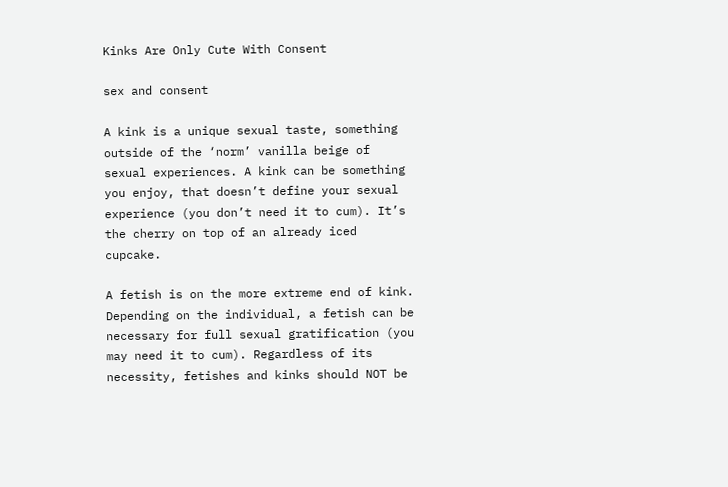Kinks Are Only Cute With Consent

sex and consent

A kink is a unique sexual taste, something outside of the ‘norm’ vanilla beige of sexual experiences. A kink can be something you enjoy, that doesn’t define your sexual experience (you don’t need it to cum). It’s the cherry on top of an already iced cupcake.

A fetish is on the more extreme end of kink. Depending on the individual, a fetish can be necessary for full sexual gratification (you may need it to cum). Regardless of its necessity, fetishes and kinks should NOT be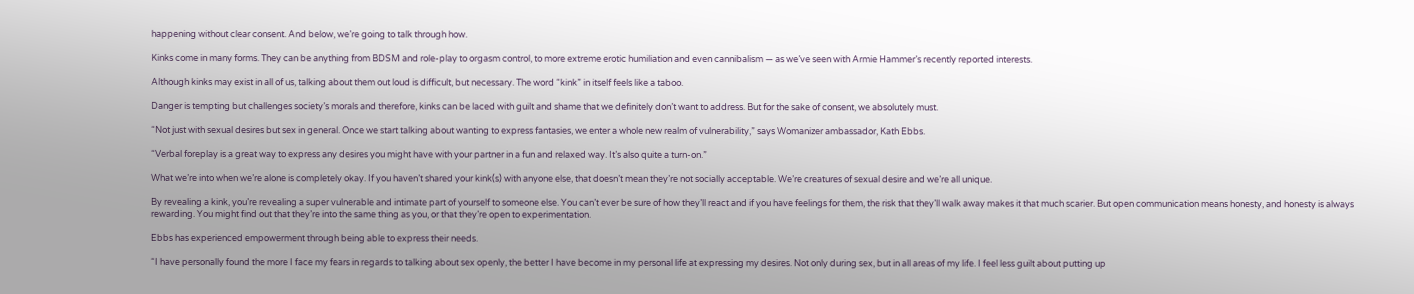happening without clear consent. And below, we’re going to talk through how.

Kinks come in many forms. They can be anything from BDSM and role-play to orgasm control, to more extreme erotic humiliation and even cannibalism — as we’ve seen with Armie Hammer’s recently reported interests.

Although kinks may exist in all of us, talking about them out loud is difficult, but necessary. The word “kink” in itself feels like a taboo.

Danger is tempting but challenges society’s morals and therefore, kinks can be laced with guilt and shame that we definitely don’t want to address. But for the sake of consent, we absolutely must.

“Not just with sexual desires but sex in general. Once we start talking about wanting to express fantasies, we enter a whole new realm of vulnerability,” says Womanizer ambassador, Kath Ebbs.

“Verbal foreplay is a great way to express any desires you might have with your partner in a fun and relaxed way. It’s also quite a turn-on.”

What we’re into when we’re alone is completely okay. If you haven’t shared your kink(s) with anyone else, that doesn’t mean they’re not socially acceptable. We’re creatures of sexual desire and we’re all unique.

By revealing a kink, you’re revealing a super vulnerable and intimate part of yourself to someone else. You can’t ever be sure of how they’ll react and if you have feelings for them, the risk that they’ll walk away makes it that much scarier. But open communication means honesty, and honesty is always rewarding. You might find out that they’re into the same thing as you, or that they’re open to experimentation.

Ebbs has experienced empowerment through being able to express their needs.

“I have personally found the more I face my fears in regards to talking about sex openly, the better I have become in my personal life at expressing my desires. Not only during sex, but in all areas of my life. I feel less guilt about putting up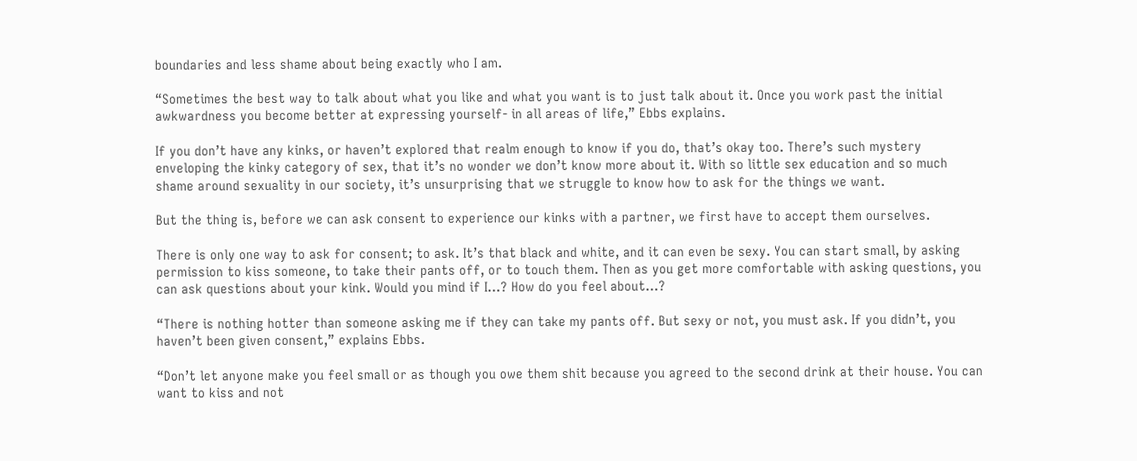boundaries and less shame about being exactly who I am.

“Sometimes the best way to talk about what you like and what you want is to just talk about it. Once you work past the initial awkwardness you become better at expressing yourself- in all areas of life,” Ebbs explains.

If you don’t have any kinks, or haven’t explored that realm enough to know if you do, that’s okay too. There’s such mystery enveloping the kinky category of sex, that it’s no wonder we don’t know more about it. With so little sex education and so much shame around sexuality in our society, it’s unsurprising that we struggle to know how to ask for the things we want.

But the thing is, before we can ask consent to experience our kinks with a partner, we first have to accept them ourselves.

There is only one way to ask for consent; to ask. It’s that black and white, and it can even be sexy. You can start small, by asking permission to kiss someone, to take their pants off, or to touch them. Then as you get more comfortable with asking questions, you can ask questions about your kink. Would you mind if I…? How do you feel about…?

“There is nothing hotter than someone asking me if they can take my pants off. But sexy or not, you must ask. If you didn’t, you haven’t been given consent,” explains Ebbs.

“Don’t let anyone make you feel small or as though you owe them shit because you agreed to the second drink at their house. You can want to kiss and not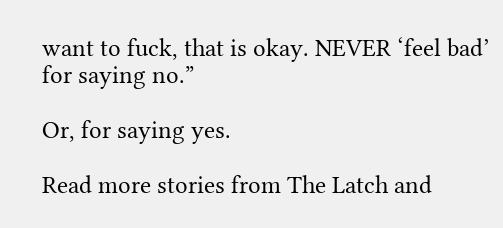want to fuck, that is okay. NEVER ‘feel bad’ for saying no.”

Or, for saying yes.

Read more stories from The Latch and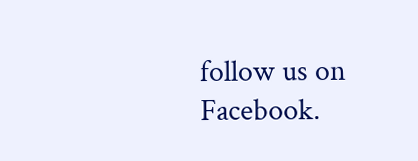follow us on Facebook.